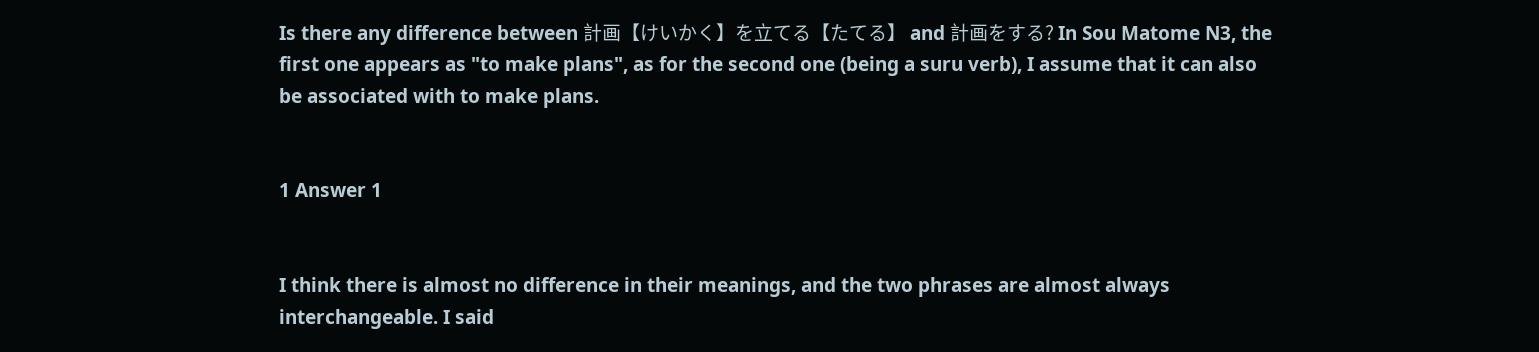Is there any difference between 計画【けいかく】を立てる【たてる】 and 計画をする? In Sou Matome N3, the first one appears as "to make plans", as for the second one (being a suru verb), I assume that it can also be associated with to make plans.


1 Answer 1


I think there is almost no difference in their meanings, and the two phrases are almost always interchangeable. I said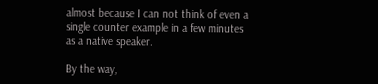almost because I can not think of even a single counter example in a few minutes as a native speaker.

By the way,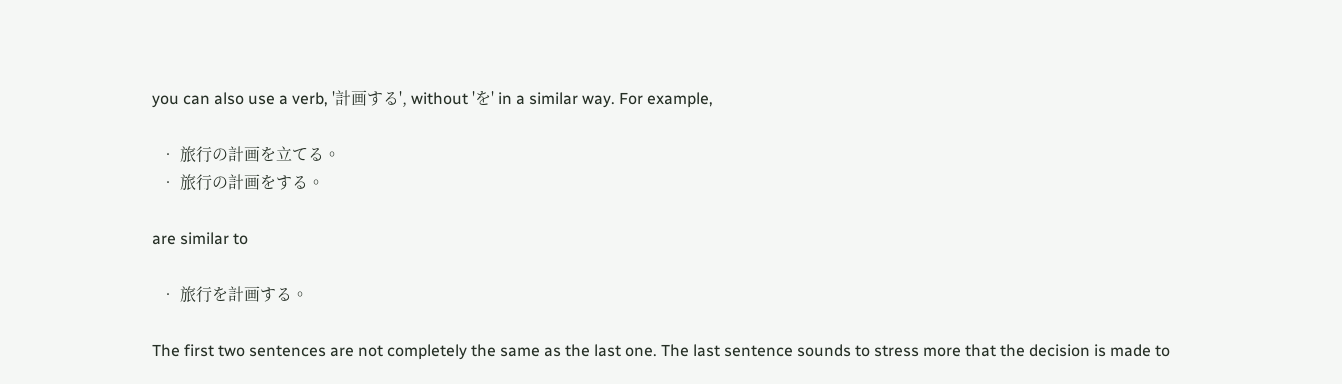you can also use a verb, '計画する', without 'を' in a similar way. For example,

  • 旅行の計画を立てる。
  • 旅行の計画をする。

are similar to

  • 旅行を計画する。

The first two sentences are not completely the same as the last one. The last sentence sounds to stress more that the decision is made to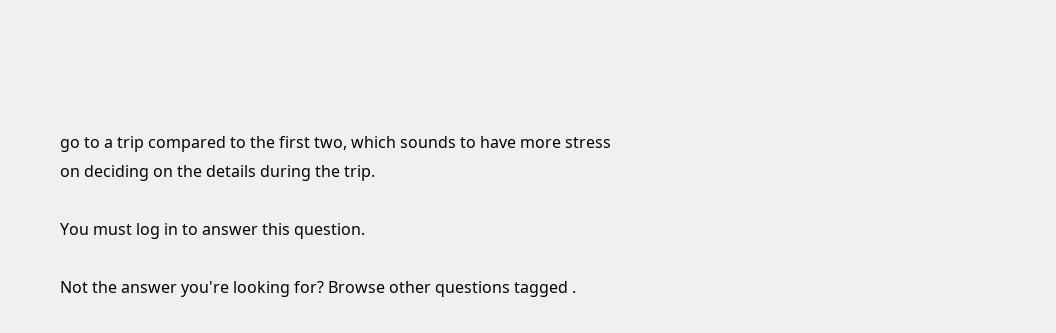go to a trip compared to the first two, which sounds to have more stress on deciding on the details during the trip.

You must log in to answer this question.

Not the answer you're looking for? Browse other questions tagged .